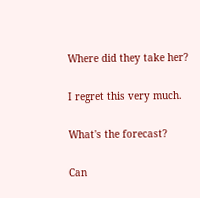Where did they take her?

I regret this very much.

What's the forecast?

Can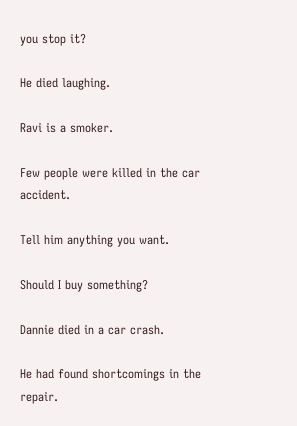you stop it?

He died laughing.

Ravi is a smoker.

Few people were killed in the car accident.

Tell him anything you want.

Should I buy something?

Dannie died in a car crash.

He had found shortcomings in the repair.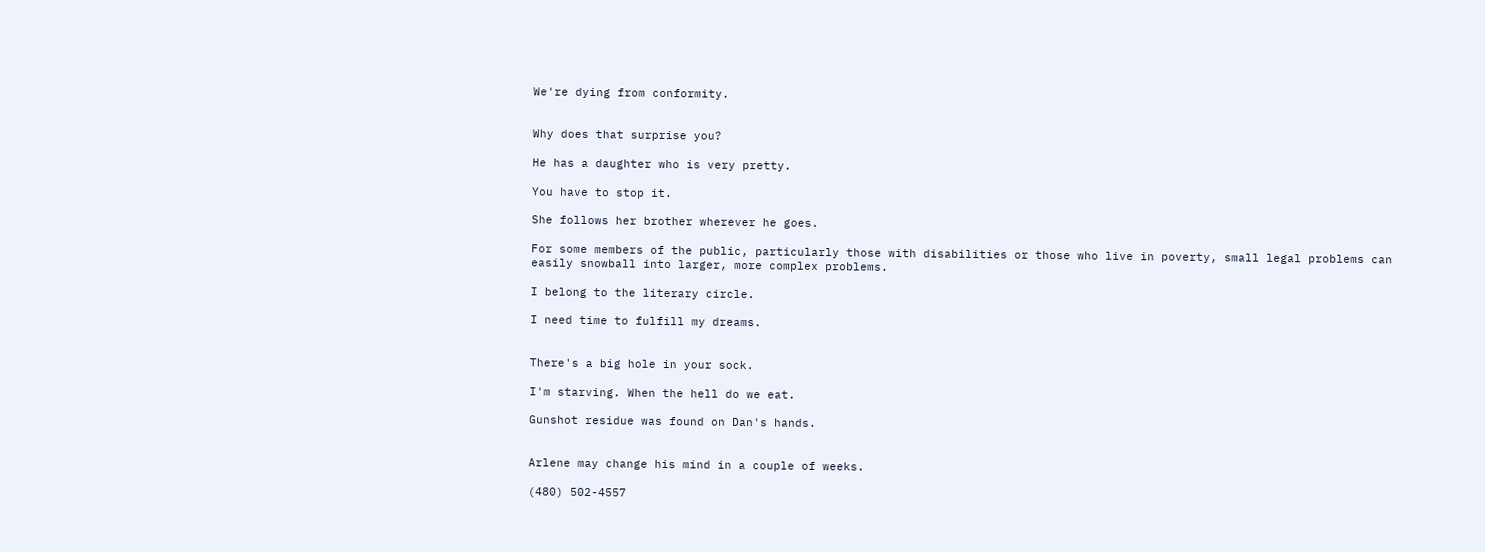We're dying from conformity.


Why does that surprise you?

He has a daughter who is very pretty.

You have to stop it.

She follows her brother wherever he goes.

For some members of the public, particularly those with disabilities or those who live in poverty, small legal problems can easily snowball into larger, more complex problems.

I belong to the literary circle.

I need time to fulfill my dreams.


There's a big hole in your sock.

I'm starving. When the hell do we eat.

Gunshot residue was found on Dan's hands.


Arlene may change his mind in a couple of weeks.

(480) 502-4557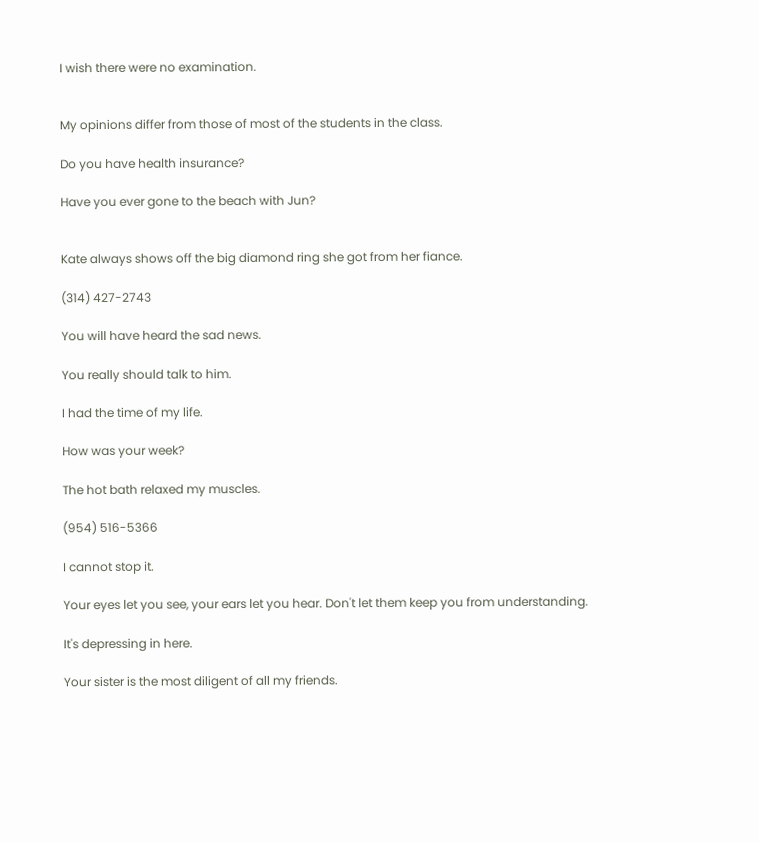I wish there were no examination.


My opinions differ from those of most of the students in the class.

Do you have health insurance?

Have you ever gone to the beach with Jun?


Kate always shows off the big diamond ring she got from her fiance.

(314) 427-2743

You will have heard the sad news.

You really should talk to him.

I had the time of my life.

How was your week?

The hot bath relaxed my muscles.

(954) 516-5366

I cannot stop it.

Your eyes let you see, your ears let you hear. Don't let them keep you from understanding.

It's depressing in here.

Your sister is the most diligent of all my friends.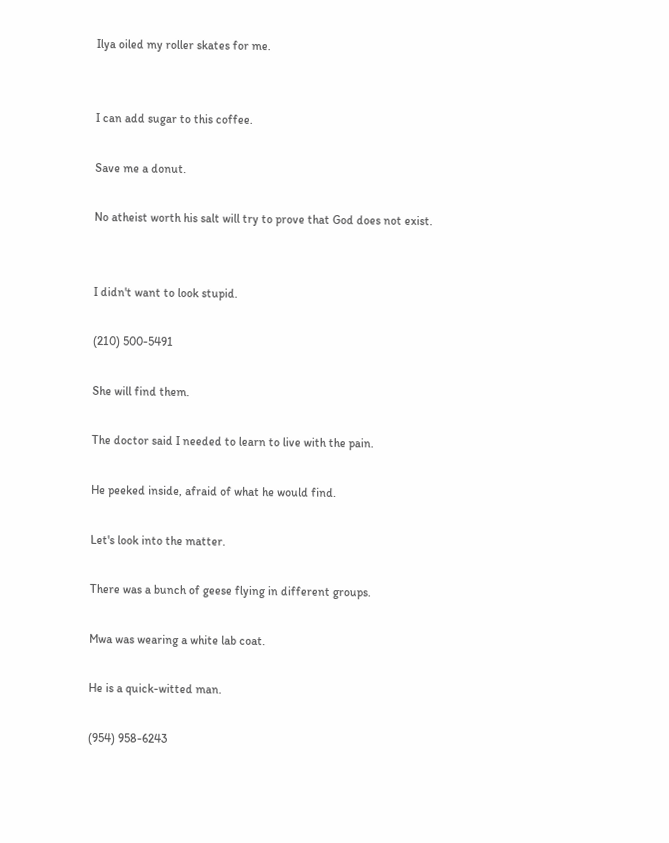Ilya oiled my roller skates for me.


I can add sugar to this coffee.

Save me a donut.

No atheist worth his salt will try to prove that God does not exist.


I didn't want to look stupid.

(210) 500-5491

She will find them.

The doctor said I needed to learn to live with the pain.

He peeked inside, afraid of what he would find.

Let's look into the matter.

There was a bunch of geese flying in different groups.

Mwa was wearing a white lab coat.

He is a quick-witted man.

(954) 958-6243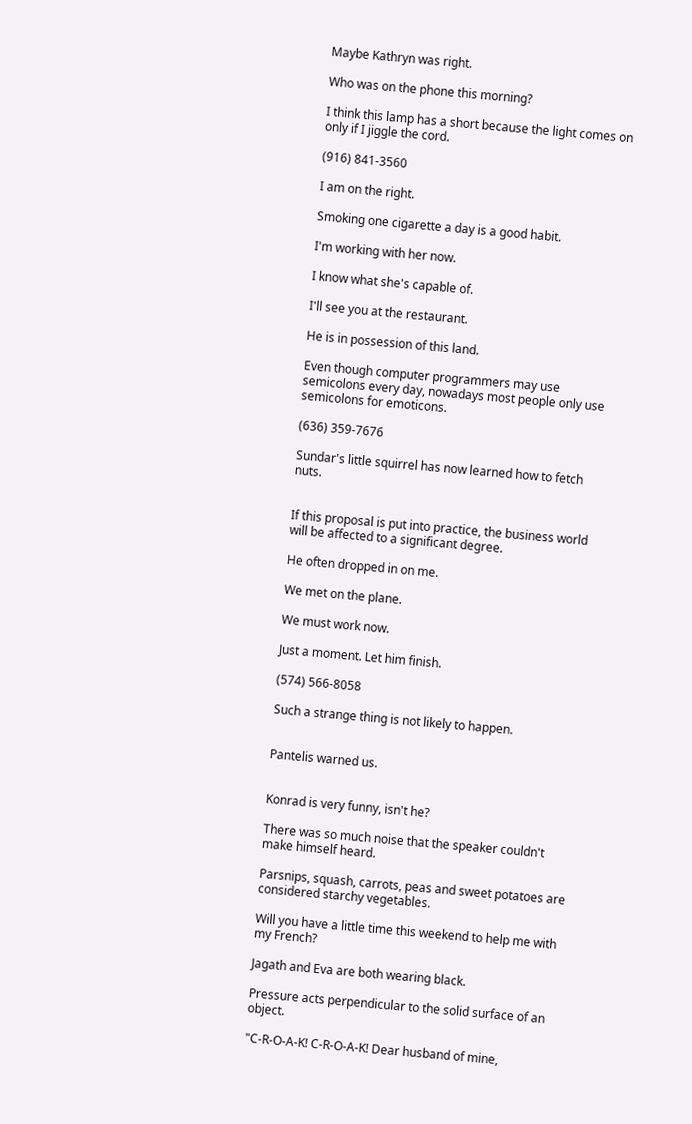Maybe Kathryn was right.

Who was on the phone this morning?

I think this lamp has a short because the light comes on only if I jiggle the cord.

(916) 841-3560

I am on the right.

Smoking one cigarette a day is a good habit.

I'm working with her now.

I know what she's capable of.

I'll see you at the restaurant.

He is in possession of this land.

Even though computer programmers may use semicolons every day, nowadays most people only use semicolons for emoticons.

(636) 359-7676

Sundar's little squirrel has now learned how to fetch nuts.


If this proposal is put into practice, the business world will be affected to a significant degree.

He often dropped in on me.

We met on the plane.

We must work now.

Just a moment. Let him finish.

(574) 566-8058

Such a strange thing is not likely to happen.


Pantelis warned us.


Konrad is very funny, isn't he?

There was so much noise that the speaker couldn't make himself heard.

Parsnips, squash, carrots, peas and sweet potatoes are considered starchy vegetables.

Will you have a little time this weekend to help me with my French?

Jagath and Eva are both wearing black.

Pressure acts perpendicular to the solid surface of an object.

"C-R-O-A-K! C-R-O-A-K! Dear husband of mine,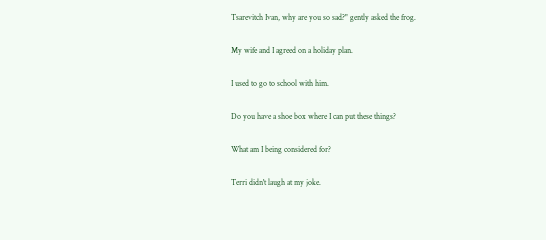Tsarevitch Ivan, why are you so sad?" gently asked the frog.

My wife and I agreed on a holiday plan.

I used to go to school with him.

Do you have a shoe box where I can put these things?

What am I being considered for?

Terri didn't laugh at my joke.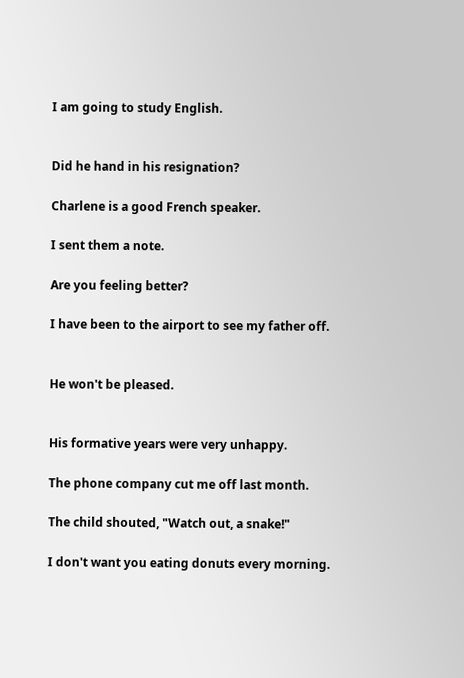I am going to study English.


Did he hand in his resignation?

Charlene is a good French speaker.

I sent them a note.

Are you feeling better?

I have been to the airport to see my father off.


He won't be pleased.


His formative years were very unhappy.

The phone company cut me off last month.

The child shouted, "Watch out, a snake!"

I don't want you eating donuts every morning.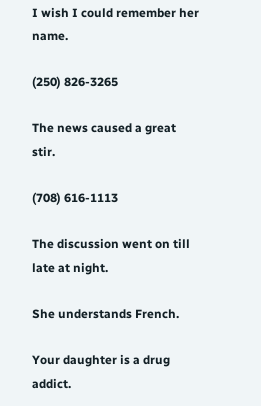I wish I could remember her name.

(250) 826-3265

The news caused a great stir.

(708) 616-1113

The discussion went on till late at night.

She understands French.

Your daughter is a drug addict.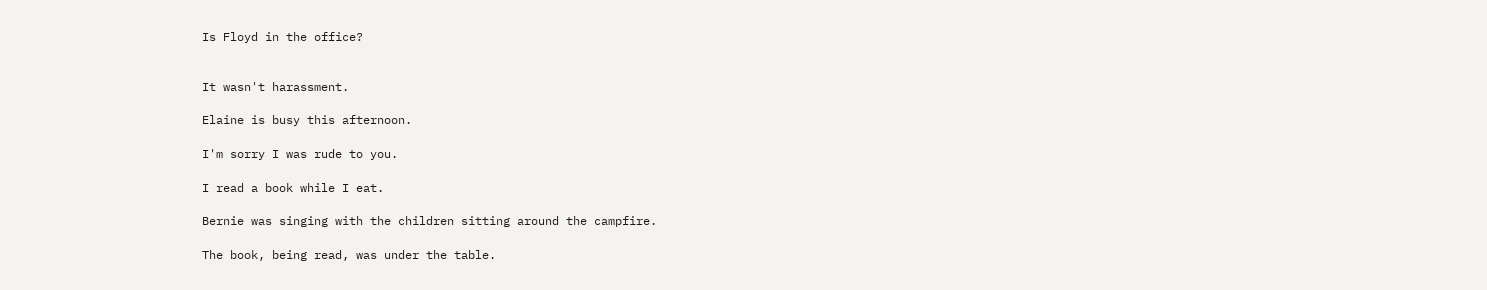Is Floyd in the office?


It wasn't harassment.

Elaine is busy this afternoon.

I'm sorry I was rude to you.

I read a book while I eat.

Bernie was singing with the children sitting around the campfire.

The book, being read, was under the table.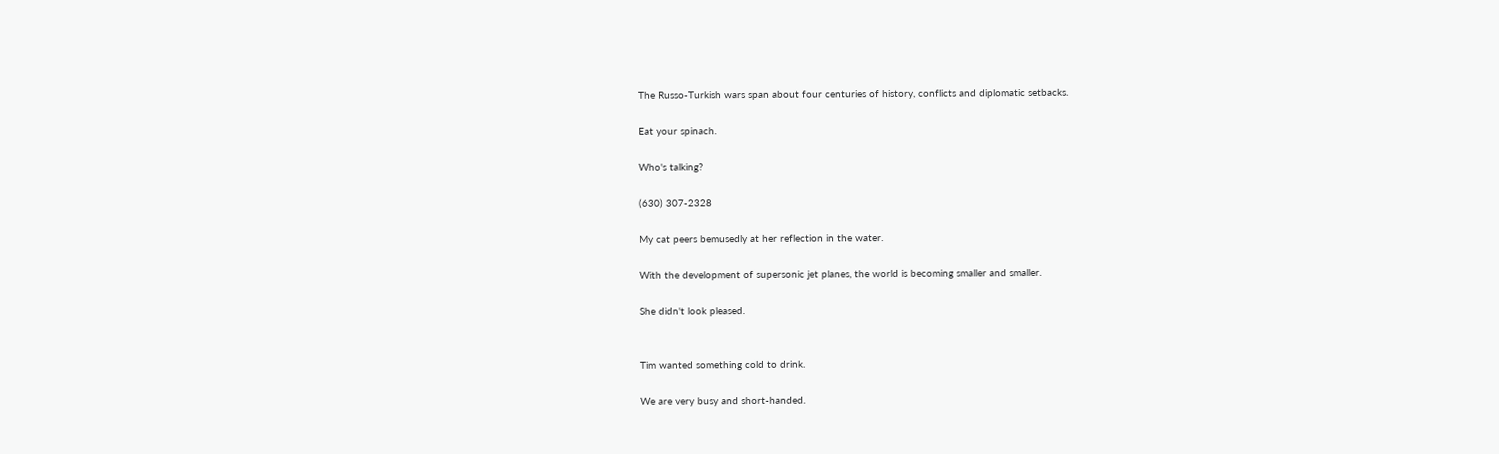The Russo-Turkish wars span about four centuries of history, conflicts and diplomatic setbacks.

Eat your spinach.

Who's talking?

(630) 307-2328

My cat peers bemusedly at her reflection in the water.

With the development of supersonic jet planes, the world is becoming smaller and smaller.

She didn't look pleased.


Tim wanted something cold to drink.

We are very busy and short-handed.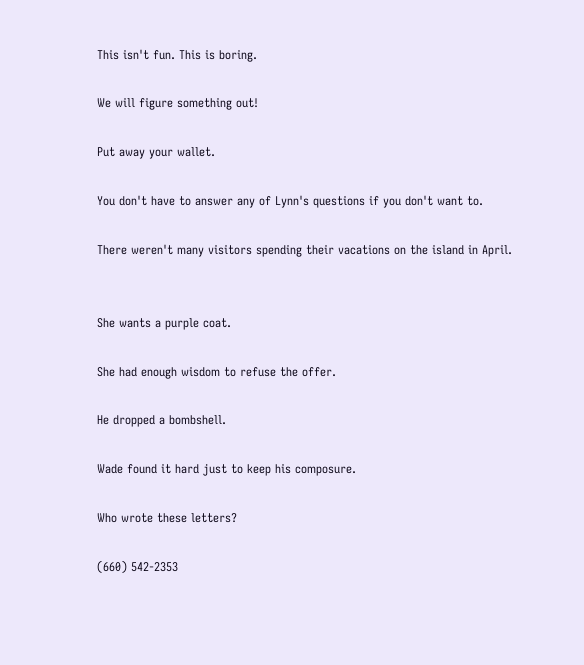This isn't fun. This is boring.

We will figure something out!

Put away your wallet.

You don't have to answer any of Lynn's questions if you don't want to.

There weren't many visitors spending their vacations on the island in April.


She wants a purple coat.

She had enough wisdom to refuse the offer.

He dropped a bombshell.

Wade found it hard just to keep his composure.

Who wrote these letters?

(660) 542-2353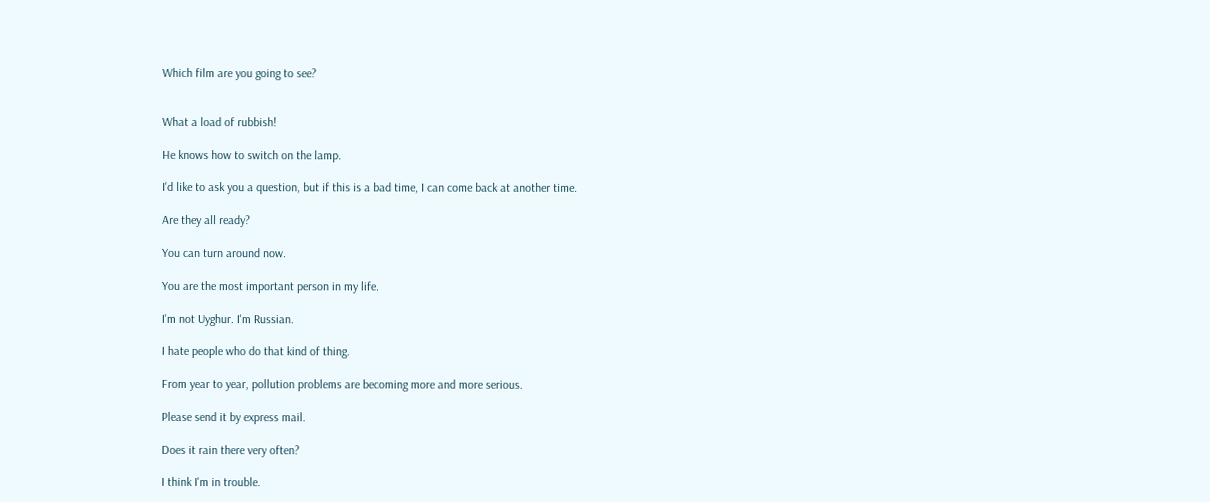Which film are you going to see?


What a load of rubbish!

He knows how to switch on the lamp.

I'd like to ask you a question, but if this is a bad time, I can come back at another time.

Are they all ready?

You can turn around now.

You are the most important person in my life.

I'm not Uyghur. I'm Russian.

I hate people who do that kind of thing.

From year to year, pollution problems are becoming more and more serious.

Please send it by express mail.

Does it rain there very often?

I think I'm in trouble.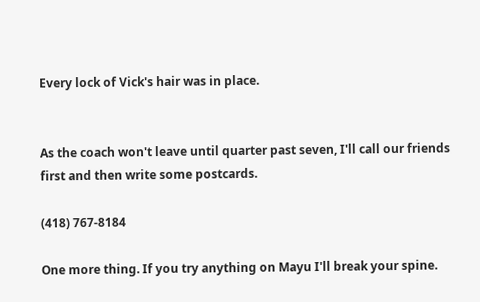Every lock of Vick's hair was in place.


As the coach won't leave until quarter past seven, I'll call our friends first and then write some postcards.

(418) 767-8184

One more thing. If you try anything on Mayu I'll break your spine.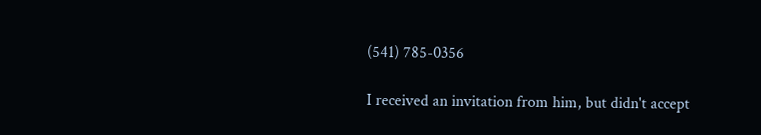(541) 785-0356

I received an invitation from him, but didn't accept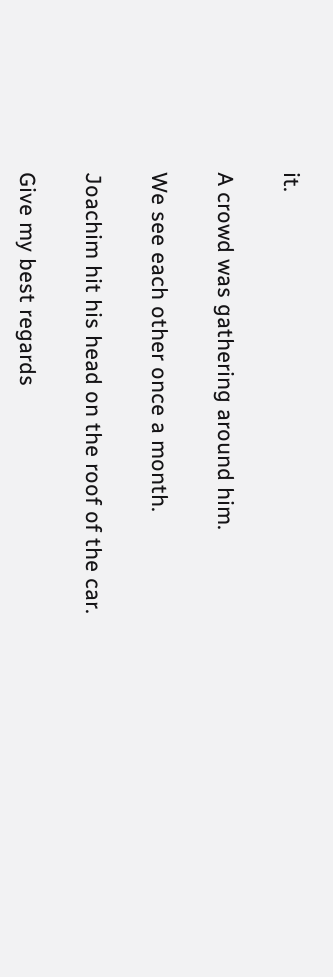it.

A crowd was gathering around him.

We see each other once a month.

Joachim hit his head on the roof of the car.

Give my best regards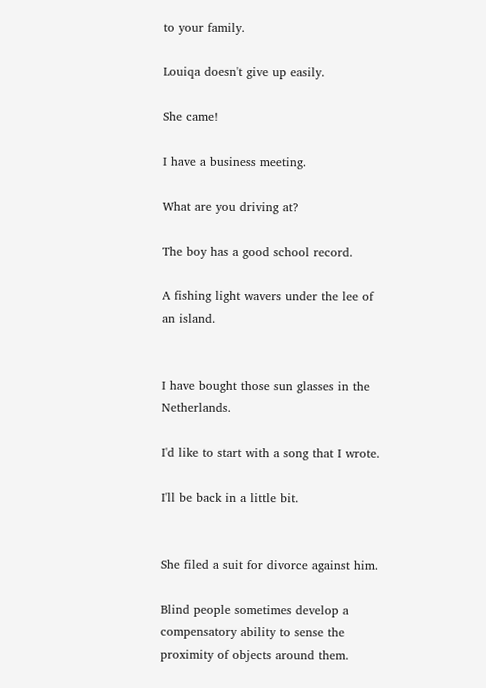to your family.

Louiqa doesn't give up easily.

She came!

I have a business meeting.

What are you driving at?

The boy has a good school record.

A fishing light wavers under the lee of an island.


I have bought those sun glasses in the Netherlands.

I'd like to start with a song that I wrote.

I'll be back in a little bit.


She filed a suit for divorce against him.

Blind people sometimes develop a compensatory ability to sense the proximity of objects around them.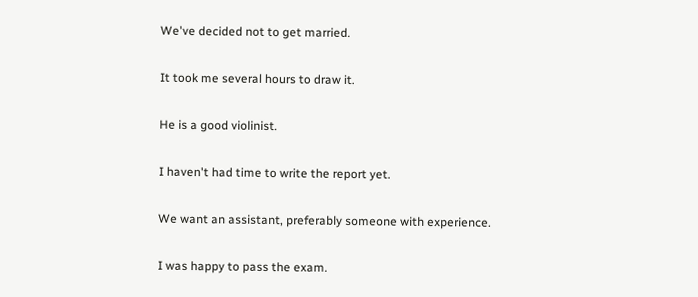We've decided not to get married.

It took me several hours to draw it.

He is a good violinist.

I haven't had time to write the report yet.

We want an assistant, preferably someone with experience.

I was happy to pass the exam.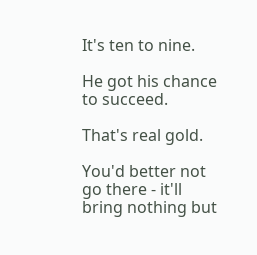It's ten to nine.

He got his chance to succeed.

That's real gold.

You'd better not go there - it'll bring nothing but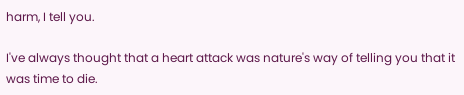harm, I tell you.

I've always thought that a heart attack was nature's way of telling you that it was time to die.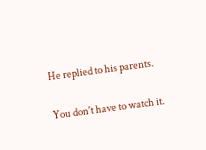He replied to his parents.

You don't have to watch it.